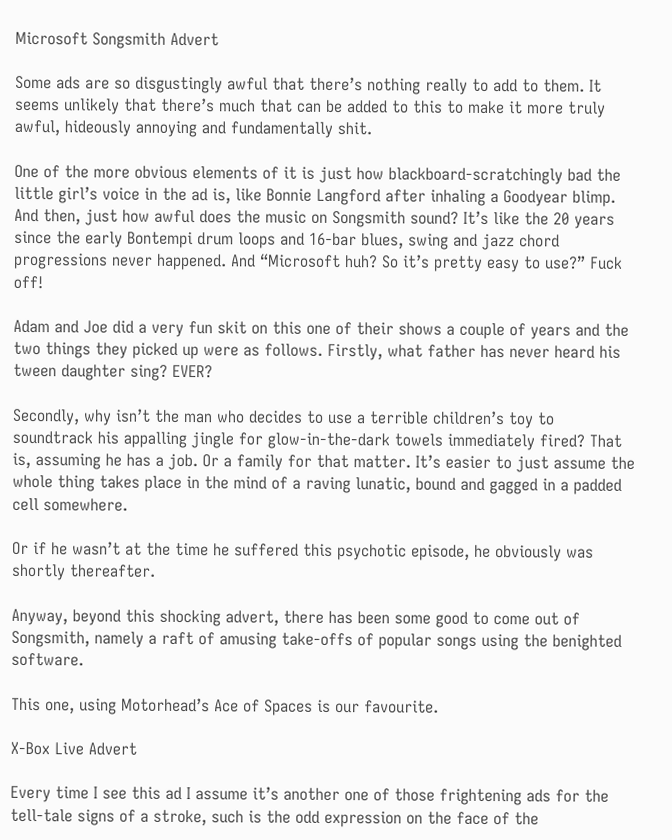Microsoft Songsmith Advert

Some ads are so disgustingly awful that there’s nothing really to add to them. It seems unlikely that there’s much that can be added to this to make it more truly awful, hideously annoying and fundamentally shit.

One of the more obvious elements of it is just how blackboard-scratchingly bad the little girl’s voice in the ad is, like Bonnie Langford after inhaling a Goodyear blimp. And then, just how awful does the music on Songsmith sound? It’s like the 20 years since the early Bontempi drum loops and 16-bar blues, swing and jazz chord progressions never happened. And “Microsoft huh? So it’s pretty easy to use?” Fuck off!

Adam and Joe did a very fun skit on this one of their shows a couple of years and the two things they picked up were as follows. Firstly, what father has never heard his tween daughter sing? EVER?

Secondly, why isn’t the man who decides to use a terrible children’s toy to soundtrack his appalling jingle for glow-in-the-dark towels immediately fired? That is, assuming he has a job. Or a family for that matter. It’s easier to just assume the whole thing takes place in the mind of a raving lunatic, bound and gagged in a padded cell somewhere.

Or if he wasn’t at the time he suffered this psychotic episode, he obviously was shortly thereafter.

Anyway, beyond this shocking advert, there has been some good to come out of Songsmith, namely a raft of amusing take-offs of popular songs using the benighted software.

This one, using Motorhead’s Ace of Spaces is our favourite.

X-Box Live Advert

Every time I see this ad I assume it’s another one of those frightening ads for the tell-tale signs of a stroke, such is the odd expression on the face of the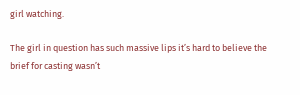girl watching.

The girl in question has such massive lips it’s hard to believe the brief for casting wasn’t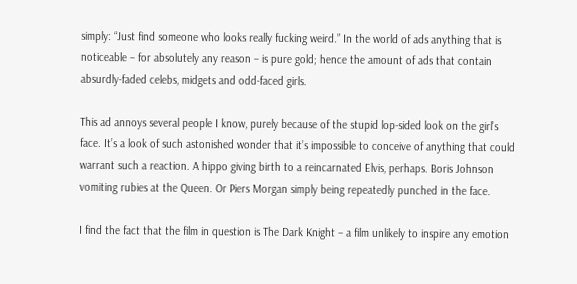simply: “Just find someone who looks really fucking weird.” In the world of ads anything that is noticeable – for absolutely any reason – is pure gold; hence the amount of ads that contain absurdly-faded celebs, midgets and odd-faced girls.

This ad annoys several people I know, purely because of the stupid lop-sided look on the girl’s face. It’s a look of such astonished wonder that it’s impossible to conceive of anything that could warrant such a reaction. A hippo giving birth to a reincarnated Elvis, perhaps. Boris Johnson vomiting rubies at the Queen. Or Piers Morgan simply being repeatedly punched in the face.

I find the fact that the film in question is The Dark Knight – a film unlikely to inspire any emotion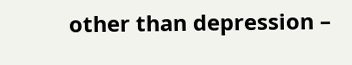other than depression –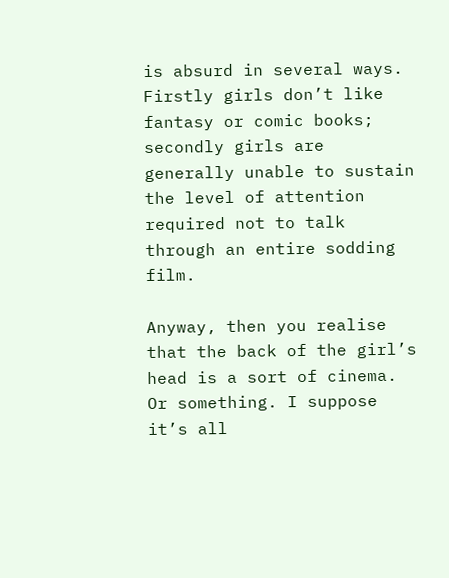is absurd in several ways. Firstly girls don’t like fantasy or comic books; secondly girls are generally unable to sustain the level of attention required not to talk through an entire sodding film.

Anyway, then you realise that the back of the girl’s head is a sort of cinema. Or something. I suppose it’s all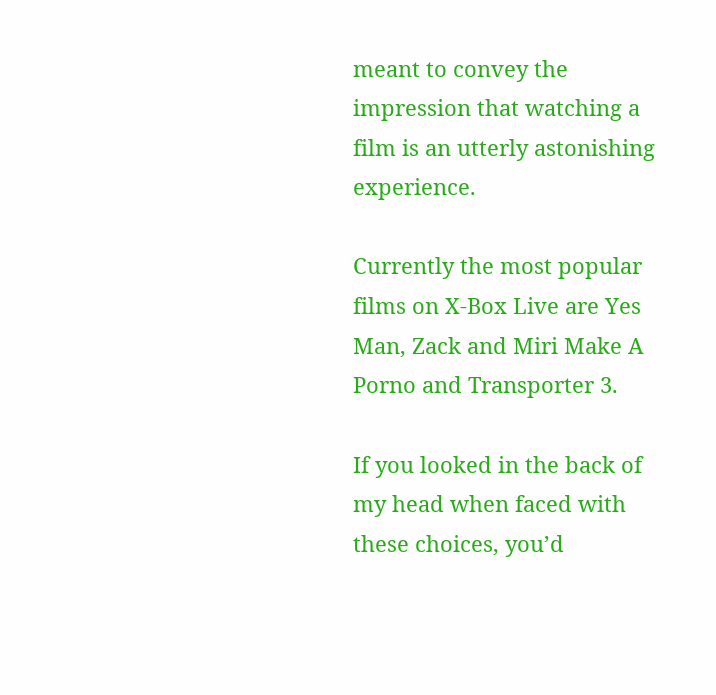meant to convey the impression that watching a film is an utterly astonishing experience.

Currently the most popular films on X-Box Live are Yes Man, Zack and Miri Make A Porno and Transporter 3.

If you looked in the back of my head when faced with these choices, you’d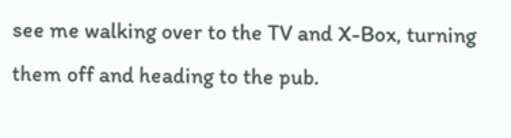see me walking over to the TV and X-Box, turning them off and heading to the pub.